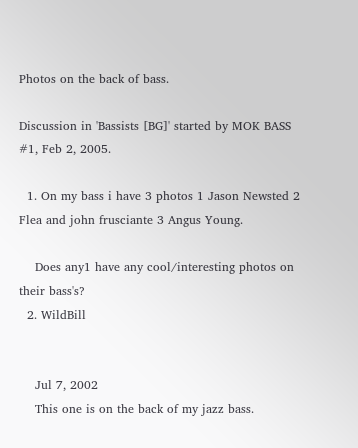Photos on the back of bass.

Discussion in 'Bassists [BG]' started by MOK BASS #1, Feb 2, 2005.

  1. On my bass i have 3 photos 1 Jason Newsted 2 Flea and john frusciante 3 Angus Young.

    Does any1 have any cool/interesting photos on their bass's?
  2. WildBill


    Jul 7, 2002
    This one is on the back of my jazz bass.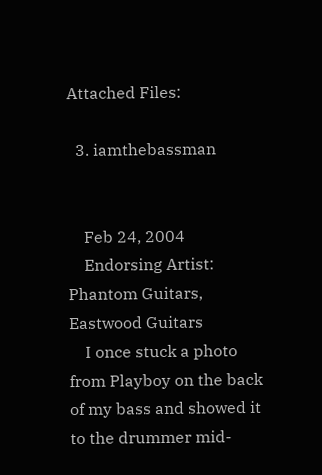Attached Files:

  3. iamthebassman


    Feb 24, 2004
    Endorsing Artist: Phantom Guitars, Eastwood Guitars
    I once stuck a photo from Playboy on the back of my bass and showed it to the drummer mid-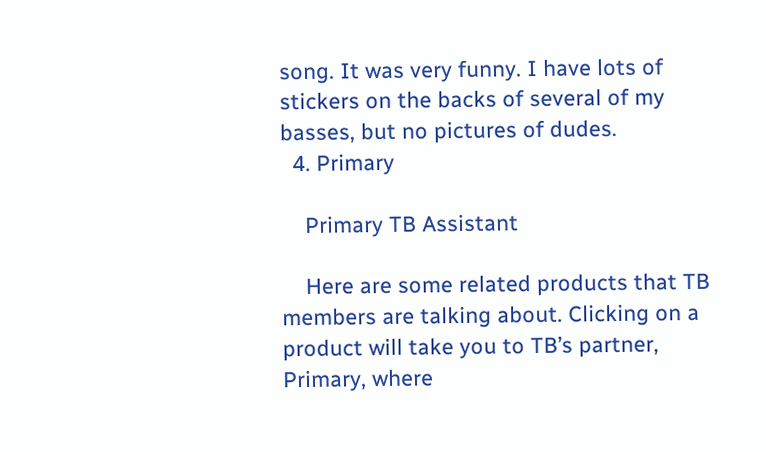song. It was very funny. I have lots of stickers on the backs of several of my basses, but no pictures of dudes.
  4. Primary

    Primary TB Assistant

    Here are some related products that TB members are talking about. Clicking on a product will take you to TB’s partner, Primary, where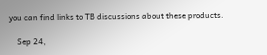you can find links to TB discussions about these products.

    Sep 24,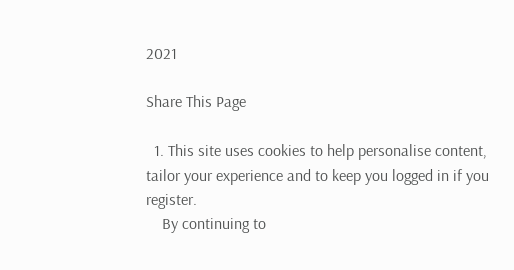2021

Share This Page

  1. This site uses cookies to help personalise content, tailor your experience and to keep you logged in if you register.
    By continuing to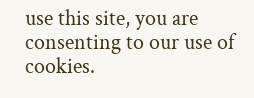use this site, you are consenting to our use of cookies.